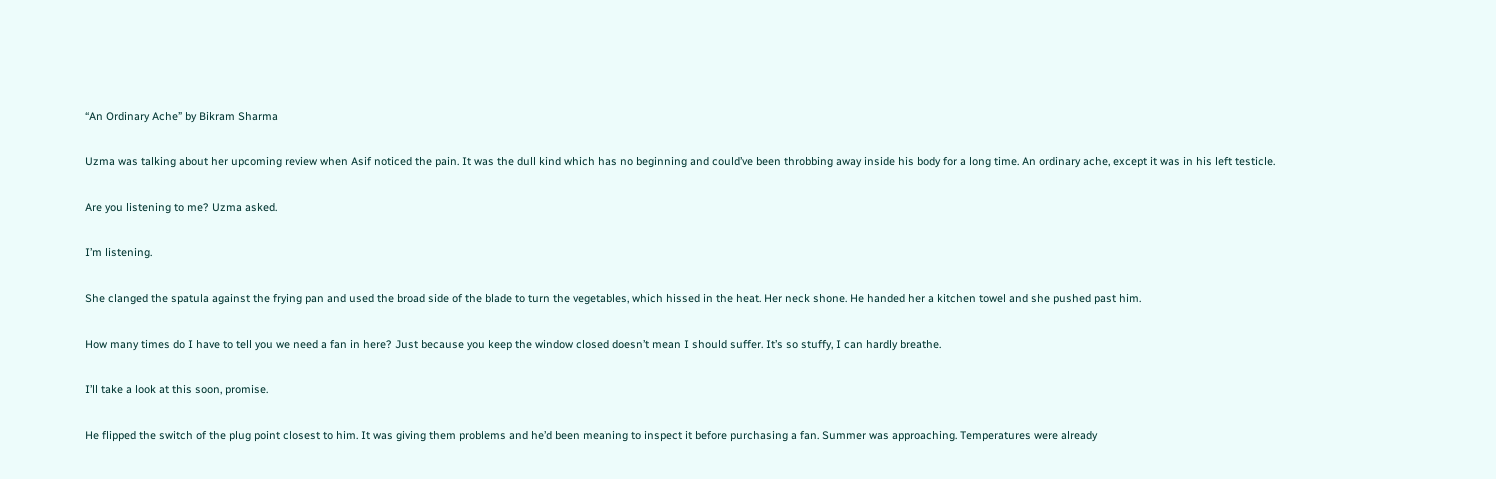“An Ordinary Ache” by Bikram Sharma

Uzma was talking about her upcoming review when Asif noticed the pain. It was the dull kind which has no beginning and could’ve been throbbing away inside his body for a long time. An ordinary ache, except it was in his left testicle.

Are you listening to me? Uzma asked.

I’m listening.

She clanged the spatula against the frying pan and used the broad side of the blade to turn the vegetables, which hissed in the heat. Her neck shone. He handed her a kitchen towel and she pushed past him.

How many times do I have to tell you we need a fan in here? Just because you keep the window closed doesn’t mean I should suffer. It’s so stuffy, I can hardly breathe.

I’ll take a look at this soon, promise.

He flipped the switch of the plug point closest to him. It was giving them problems and he’d been meaning to inspect it before purchasing a fan. Summer was approaching. Temperatures were already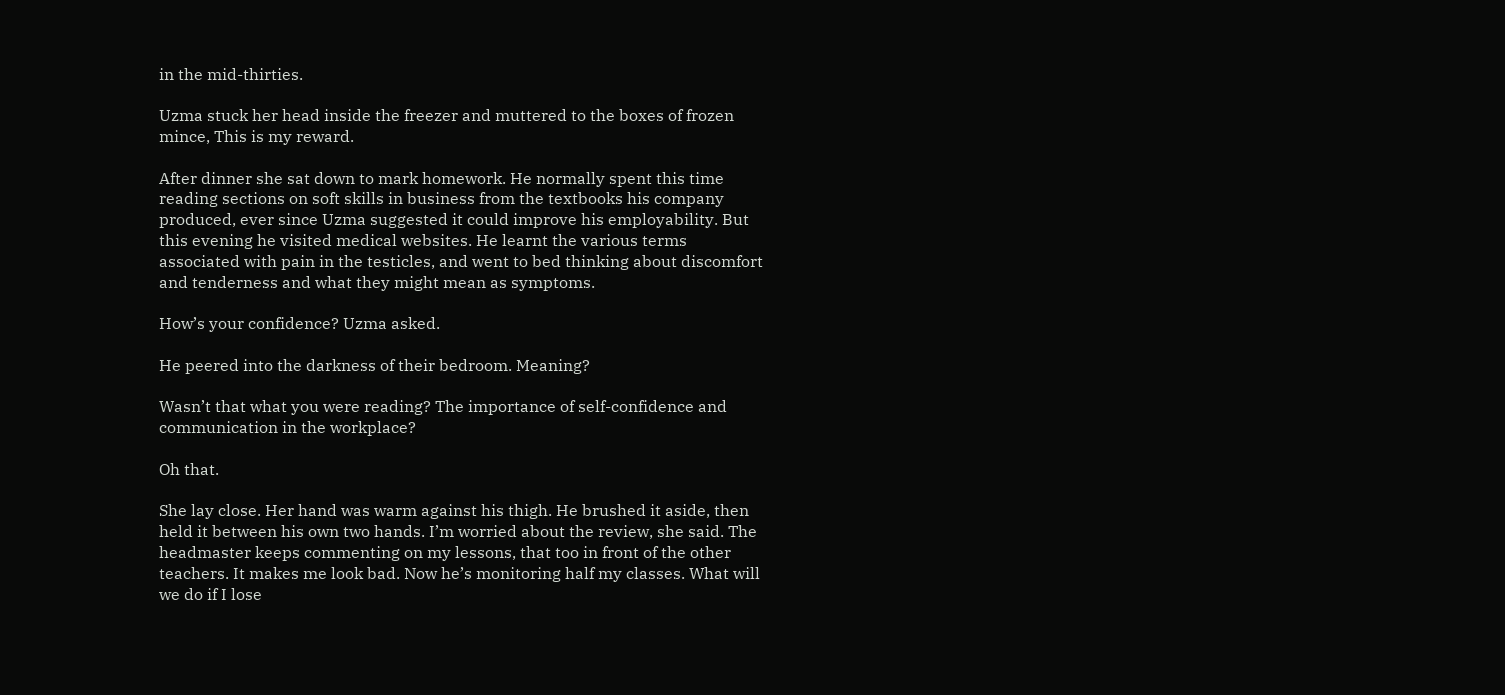in the mid-thirties.

Uzma stuck her head inside the freezer and muttered to the boxes of frozen mince, This is my reward.

After dinner she sat down to mark homework. He normally spent this time reading sections on soft skills in business from the textbooks his company produced, ever since Uzma suggested it could improve his employability. But this evening he visited medical websites. He learnt the various terms associated with pain in the testicles, and went to bed thinking about discomfort and tenderness and what they might mean as symptoms.

How’s your confidence? Uzma asked.

He peered into the darkness of their bedroom. Meaning?

Wasn’t that what you were reading? The importance of self-confidence and communication in the workplace?

Oh that.

She lay close. Her hand was warm against his thigh. He brushed it aside, then held it between his own two hands. I’m worried about the review, she said. The headmaster keeps commenting on my lessons, that too in front of the other teachers. It makes me look bad. Now he’s monitoring half my classes. What will we do if I lose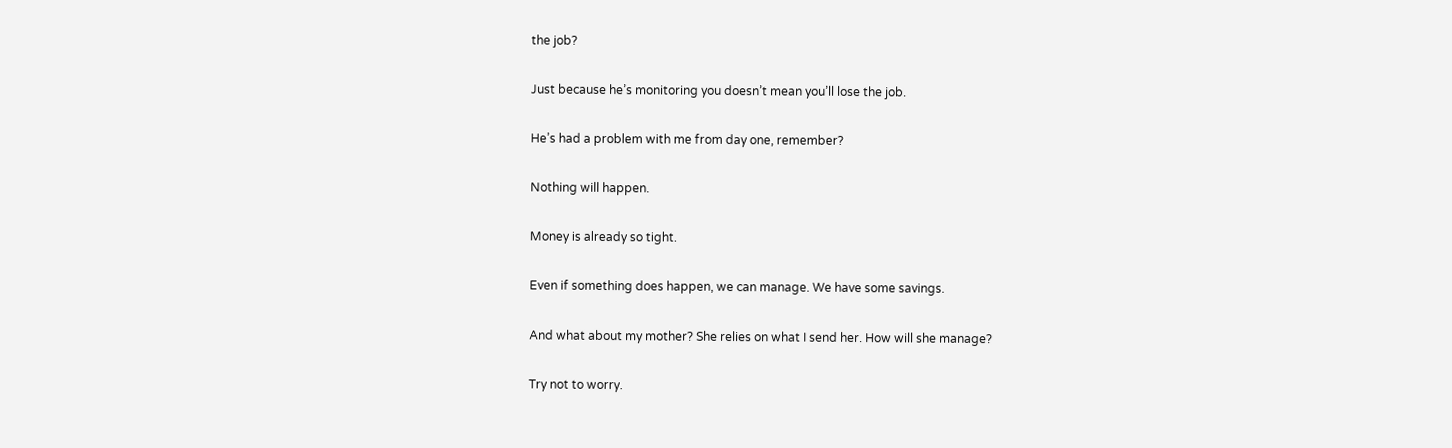the job?

Just because he’s monitoring you doesn’t mean you’ll lose the job.

He’s had a problem with me from day one, remember?

Nothing will happen.

Money is already so tight.

Even if something does happen, we can manage. We have some savings.

And what about my mother? She relies on what I send her. How will she manage?

Try not to worry.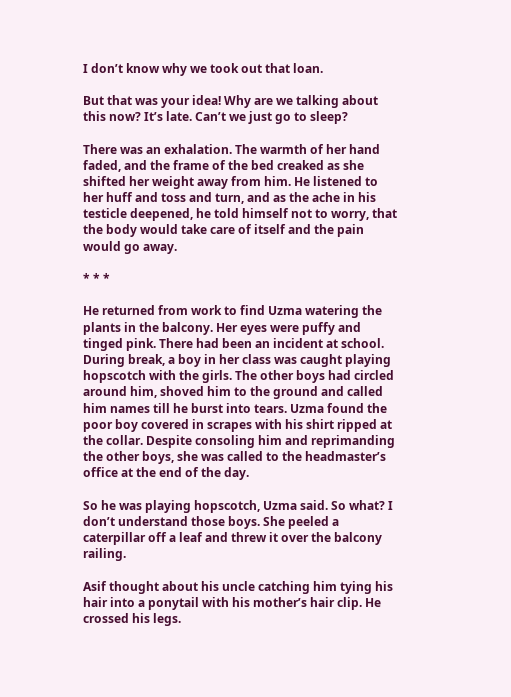I don’t know why we took out that loan.

But that was your idea! Why are we talking about this now? It’s late. Can’t we just go to sleep?

There was an exhalation. The warmth of her hand faded, and the frame of the bed creaked as she shifted her weight away from him. He listened to her huff and toss and turn, and as the ache in his testicle deepened, he told himself not to worry, that the body would take care of itself and the pain would go away.

* * *

He returned from work to find Uzma watering the plants in the balcony. Her eyes were puffy and tinged pink. There had been an incident at school. During break, a boy in her class was caught playing hopscotch with the girls. The other boys had circled around him, shoved him to the ground and called him names till he burst into tears. Uzma found the poor boy covered in scrapes with his shirt ripped at the collar. Despite consoling him and reprimanding the other boys, she was called to the headmaster’s office at the end of the day.

So he was playing hopscotch, Uzma said. So what? I don’t understand those boys. She peeled a caterpillar off a leaf and threw it over the balcony railing.

Asif thought about his uncle catching him tying his hair into a ponytail with his mother’s hair clip. He crossed his legs.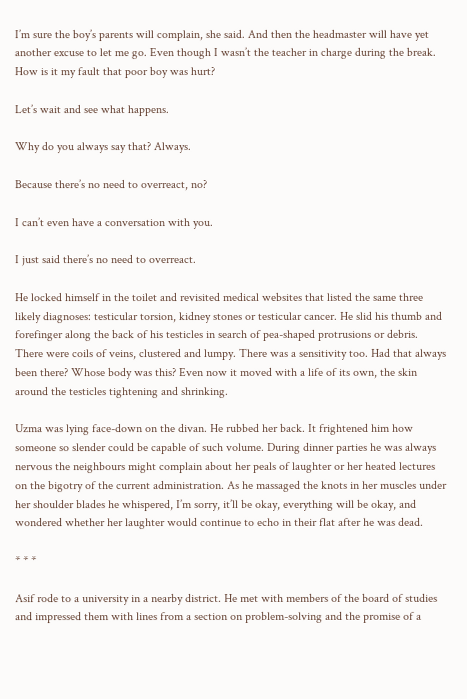I’m sure the boy’s parents will complain, she said. And then the headmaster will have yet another excuse to let me go. Even though I wasn’t the teacher in charge during the break. How is it my fault that poor boy was hurt?

Let’s wait and see what happens.

Why do you always say that? Always.

Because there’s no need to overreact, no?

I can’t even have a conversation with you.

I just said there’s no need to overreact.

He locked himself in the toilet and revisited medical websites that listed the same three likely diagnoses: testicular torsion, kidney stones or testicular cancer. He slid his thumb and forefinger along the back of his testicles in search of pea-shaped protrusions or debris. There were coils of veins, clustered and lumpy. There was a sensitivity too. Had that always been there? Whose body was this? Even now it moved with a life of its own, the skin around the testicles tightening and shrinking.

Uzma was lying face-down on the divan. He rubbed her back. It frightened him how someone so slender could be capable of such volume. During dinner parties he was always nervous the neighbours might complain about her peals of laughter or her heated lectures on the bigotry of the current administration. As he massaged the knots in her muscles under her shoulder blades he whispered, I’m sorry, it’ll be okay, everything will be okay, and wondered whether her laughter would continue to echo in their flat after he was dead.

* * *

Asif rode to a university in a nearby district. He met with members of the board of studies and impressed them with lines from a section on problem-solving and the promise of a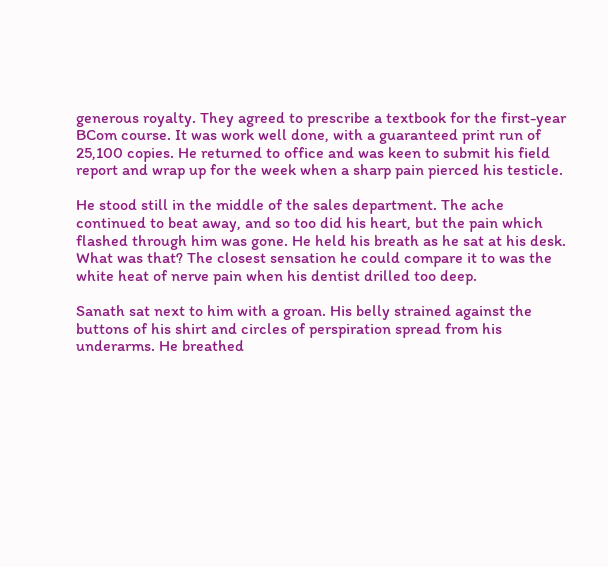generous royalty. They agreed to prescribe a textbook for the first-year BCom course. It was work well done, with a guaranteed print run of 25,100 copies. He returned to office and was keen to submit his field report and wrap up for the week when a sharp pain pierced his testicle.

He stood still in the middle of the sales department. The ache continued to beat away, and so too did his heart, but the pain which flashed through him was gone. He held his breath as he sat at his desk. What was that? The closest sensation he could compare it to was the white heat of nerve pain when his dentist drilled too deep.

Sanath sat next to him with a groan. His belly strained against the buttons of his shirt and circles of perspiration spread from his underarms. He breathed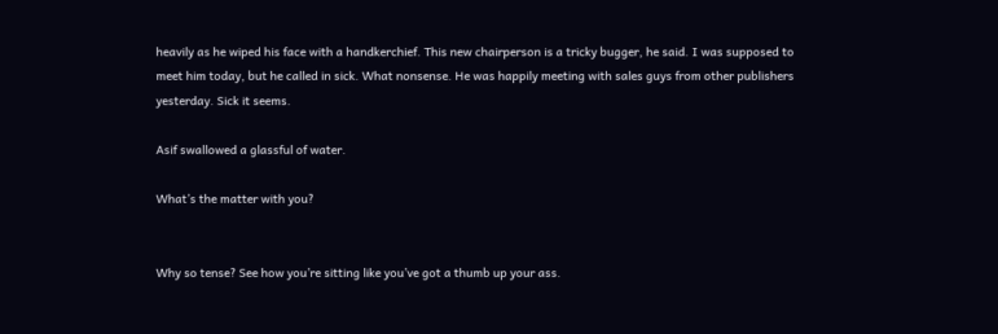heavily as he wiped his face with a handkerchief. This new chairperson is a tricky bugger, he said. I was supposed to meet him today, but he called in sick. What nonsense. He was happily meeting with sales guys from other publishers yesterday. Sick it seems.

Asif swallowed a glassful of water.

What’s the matter with you?


Why so tense? See how you’re sitting like you’ve got a thumb up your ass.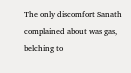The only discomfort Sanath complained about was gas, belching to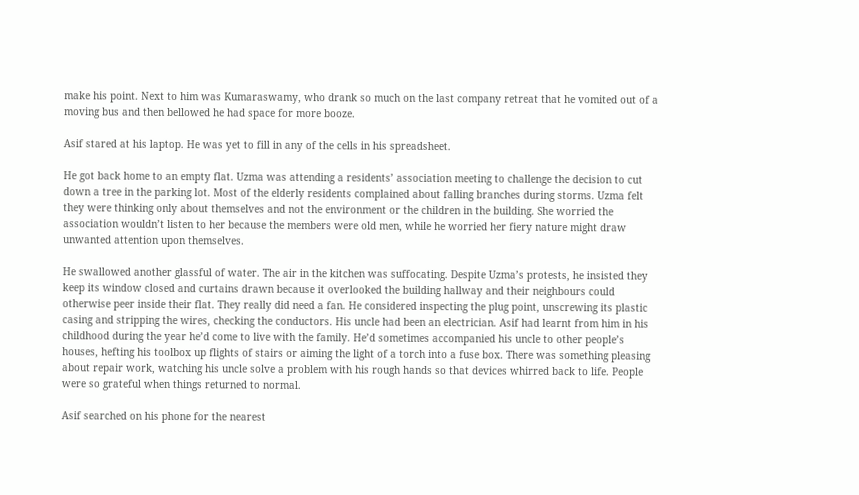make his point. Next to him was Kumaraswamy, who drank so much on the last company retreat that he vomited out of a moving bus and then bellowed he had space for more booze.

Asif stared at his laptop. He was yet to fill in any of the cells in his spreadsheet.

He got back home to an empty flat. Uzma was attending a residents’ association meeting to challenge the decision to cut down a tree in the parking lot. Most of the elderly residents complained about falling branches during storms. Uzma felt they were thinking only about themselves and not the environment or the children in the building. She worried the association wouldn’t listen to her because the members were old men, while he worried her fiery nature might draw unwanted attention upon themselves.

He swallowed another glassful of water. The air in the kitchen was suffocating. Despite Uzma’s protests, he insisted they keep its window closed and curtains drawn because it overlooked the building hallway and their neighbours could otherwise peer inside their flat. They really did need a fan. He considered inspecting the plug point, unscrewing its plastic casing and stripping the wires, checking the conductors. His uncle had been an electrician. Asif had learnt from him in his childhood during the year he’d come to live with the family. He’d sometimes accompanied his uncle to other people’s houses, hefting his toolbox up flights of stairs or aiming the light of a torch into a fuse box. There was something pleasing about repair work, watching his uncle solve a problem with his rough hands so that devices whirred back to life. People were so grateful when things returned to normal.

Asif searched on his phone for the nearest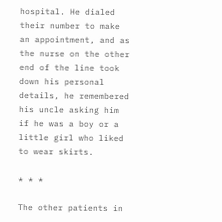hospital. He dialed their number to make an appointment, and as the nurse on the other end of the line took down his personal details, he remembered his uncle asking him if he was a boy or a little girl who liked to wear skirts.

* * *

The other patients in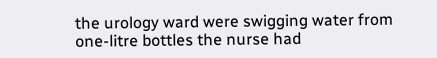the urology ward were swigging water from one-litre bottles the nurse had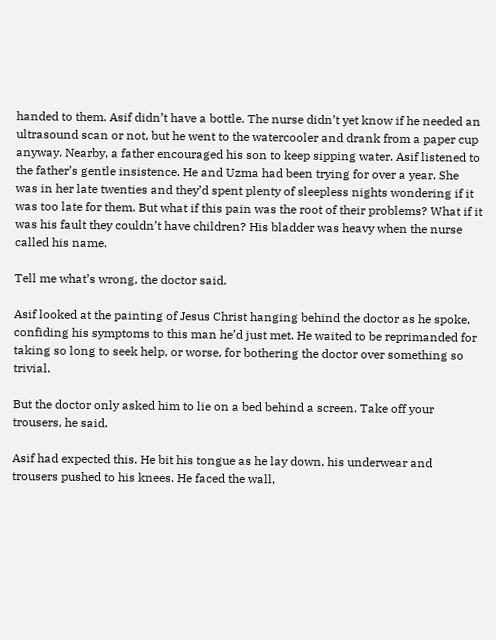handed to them. Asif didn’t have a bottle. The nurse didn’t yet know if he needed an ultrasound scan or not, but he went to the watercooler and drank from a paper cup anyway. Nearby, a father encouraged his son to keep sipping water. Asif listened to the father’s gentle insistence. He and Uzma had been trying for over a year. She was in her late twenties and they’d spent plenty of sleepless nights wondering if it was too late for them. But what if this pain was the root of their problems? What if it was his fault they couldn’t have children? His bladder was heavy when the nurse called his name.

Tell me what’s wrong, the doctor said.

Asif looked at the painting of Jesus Christ hanging behind the doctor as he spoke, confiding his symptoms to this man he’d just met. He waited to be reprimanded for taking so long to seek help, or worse, for bothering the doctor over something so trivial.

But the doctor only asked him to lie on a bed behind a screen. Take off your trousers, he said.

Asif had expected this. He bit his tongue as he lay down, his underwear and trousers pushed to his knees. He faced the wall,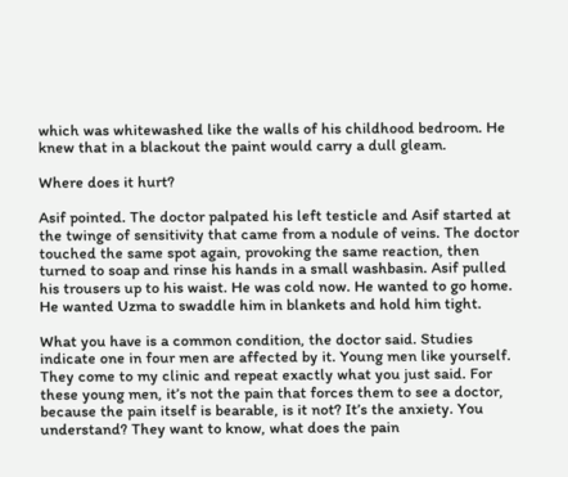which was whitewashed like the walls of his childhood bedroom. He knew that in a blackout the paint would carry a dull gleam.

Where does it hurt?

Asif pointed. The doctor palpated his left testicle and Asif started at the twinge of sensitivity that came from a nodule of veins. The doctor touched the same spot again, provoking the same reaction, then turned to soap and rinse his hands in a small washbasin. Asif pulled his trousers up to his waist. He was cold now. He wanted to go home. He wanted Uzma to swaddle him in blankets and hold him tight.

What you have is a common condition, the doctor said. Studies indicate one in four men are affected by it. Young men like yourself. They come to my clinic and repeat exactly what you just said. For these young men, it’s not the pain that forces them to see a doctor, because the pain itself is bearable, is it not? It’s the anxiety. You understand? They want to know, what does the pain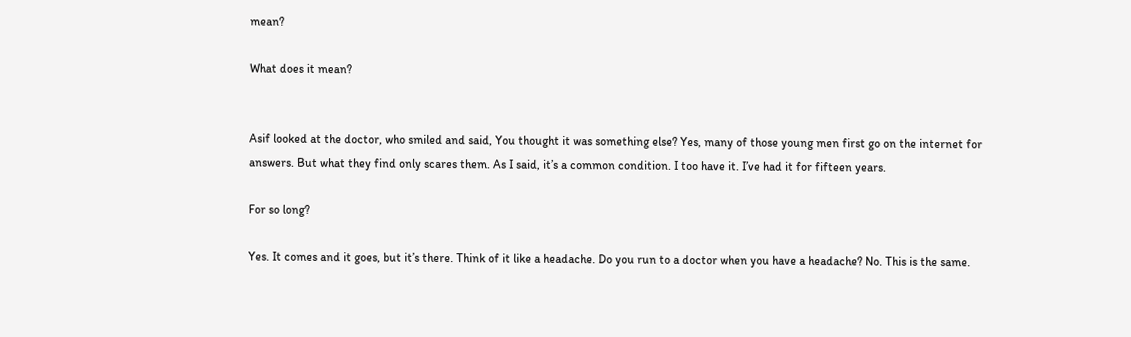mean?

What does it mean?


Asif looked at the doctor, who smiled and said, You thought it was something else? Yes, many of those young men first go on the internet for answers. But what they find only scares them. As I said, it’s a common condition. I too have it. I’ve had it for fifteen years.

For so long?

Yes. It comes and it goes, but it’s there. Think of it like a headache. Do you run to a doctor when you have a headache? No. This is the same.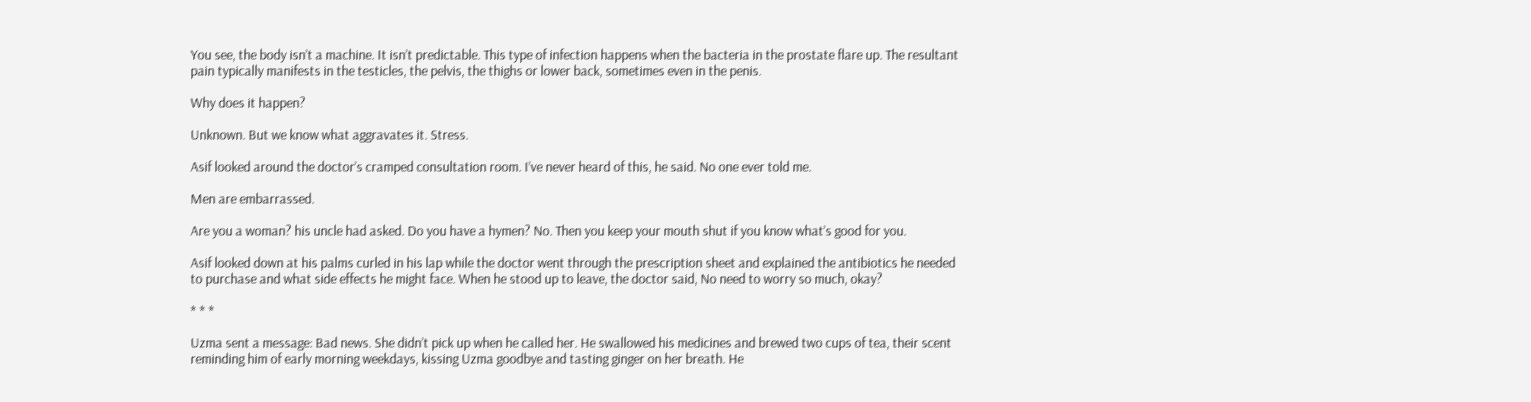You see, the body isn’t a machine. It isn’t predictable. This type of infection happens when the bacteria in the prostate flare up. The resultant pain typically manifests in the testicles, the pelvis, the thighs or lower back, sometimes even in the penis.

Why does it happen?

Unknown. But we know what aggravates it. Stress.

Asif looked around the doctor’s cramped consultation room. I’ve never heard of this, he said. No one ever told me.

Men are embarrassed.

Are you a woman? his uncle had asked. Do you have a hymen? No. Then you keep your mouth shut if you know what’s good for you.

Asif looked down at his palms curled in his lap while the doctor went through the prescription sheet and explained the antibiotics he needed to purchase and what side effects he might face. When he stood up to leave, the doctor said, No need to worry so much, okay?

* * *

Uzma sent a message: Bad news. She didn’t pick up when he called her. He swallowed his medicines and brewed two cups of tea, their scent reminding him of early morning weekdays, kissing Uzma goodbye and tasting ginger on her breath. He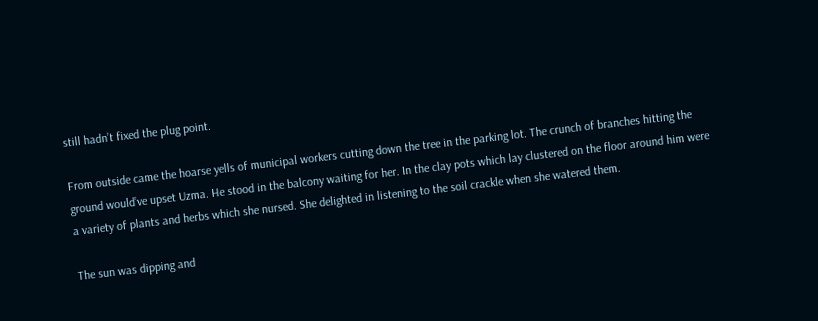still hadn’t fixed the plug point.

From outside came the hoarse yells of municipal workers cutting down the tree in the parking lot. The crunch of branches hitting the ground would’ve upset Uzma. He stood in the balcony waiting for her. In the clay pots which lay clustered on the floor around him were a variety of plants and herbs which she nursed. She delighted in listening to the soil crackle when she watered them.

The sun was dipping and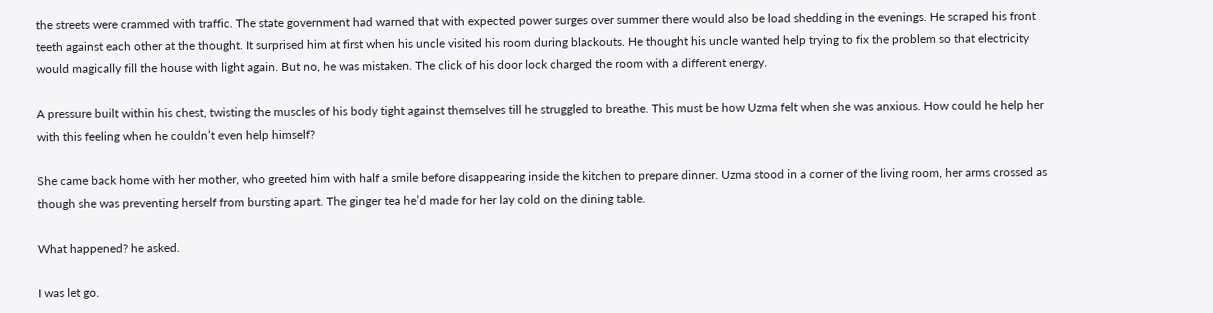the streets were crammed with traffic. The state government had warned that with expected power surges over summer there would also be load shedding in the evenings. He scraped his front teeth against each other at the thought. It surprised him at first when his uncle visited his room during blackouts. He thought his uncle wanted help trying to fix the problem so that electricity would magically fill the house with light again. But no, he was mistaken. The click of his door lock charged the room with a different energy.

A pressure built within his chest, twisting the muscles of his body tight against themselves till he struggled to breathe. This must be how Uzma felt when she was anxious. How could he help her with this feeling when he couldn’t even help himself?

She came back home with her mother, who greeted him with half a smile before disappearing inside the kitchen to prepare dinner. Uzma stood in a corner of the living room, her arms crossed as though she was preventing herself from bursting apart. The ginger tea he’d made for her lay cold on the dining table.

What happened? he asked.

I was let go.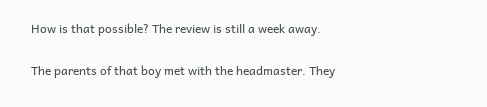How is that possible? The review is still a week away.

The parents of that boy met with the headmaster. They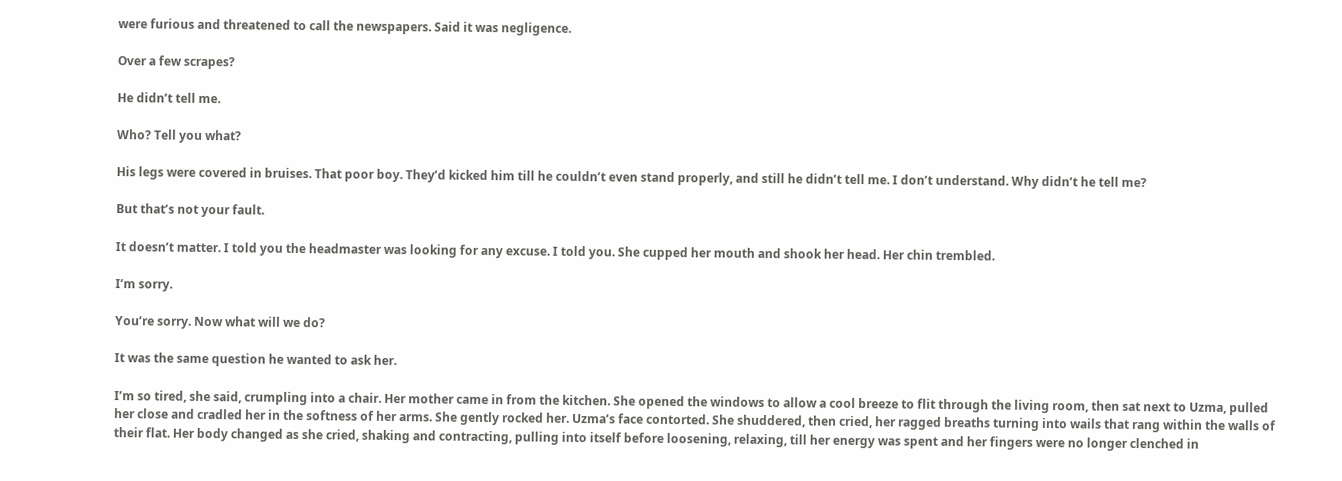were furious and threatened to call the newspapers. Said it was negligence.

Over a few scrapes?

He didn’t tell me.

Who? Tell you what?

His legs were covered in bruises. That poor boy. They’d kicked him till he couldn’t even stand properly, and still he didn’t tell me. I don’t understand. Why didn’t he tell me?

But that’s not your fault.

It doesn’t matter. I told you the headmaster was looking for any excuse. I told you. She cupped her mouth and shook her head. Her chin trembled.

I’m sorry.

You’re sorry. Now what will we do?

It was the same question he wanted to ask her.

I’m so tired, she said, crumpling into a chair. Her mother came in from the kitchen. She opened the windows to allow a cool breeze to flit through the living room, then sat next to Uzma, pulled her close and cradled her in the softness of her arms. She gently rocked her. Uzma’s face contorted. She shuddered, then cried, her ragged breaths turning into wails that rang within the walls of their flat. Her body changed as she cried, shaking and contracting, pulling into itself before loosening, relaxing, till her energy was spent and her fingers were no longer clenched in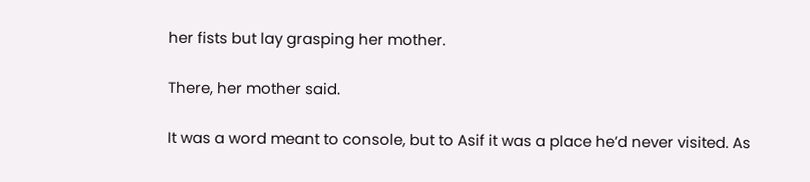her fists but lay grasping her mother.

There, her mother said.

It was a word meant to console, but to Asif it was a place he’d never visited. As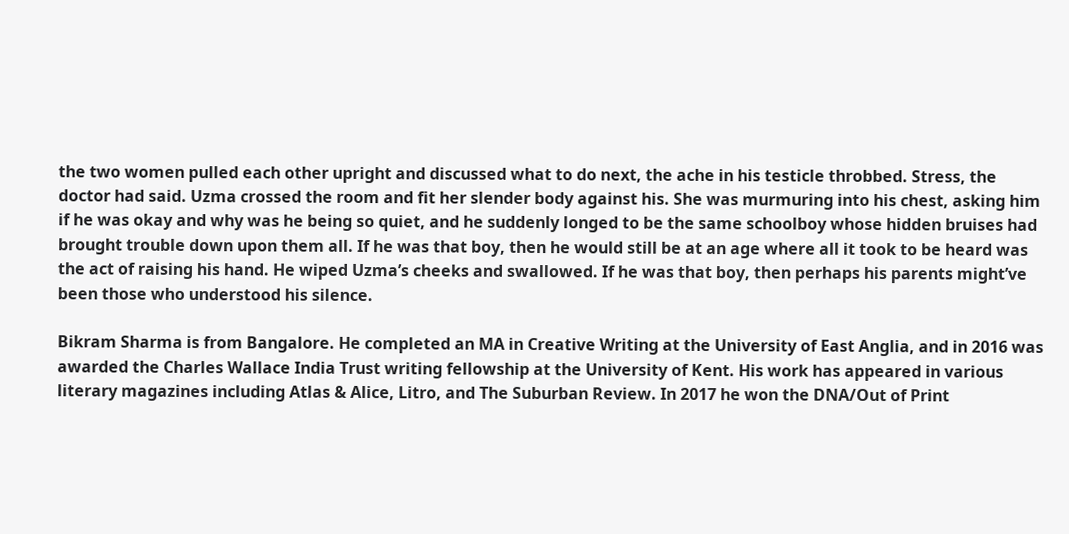the two women pulled each other upright and discussed what to do next, the ache in his testicle throbbed. Stress, the doctor had said. Uzma crossed the room and fit her slender body against his. She was murmuring into his chest, asking him if he was okay and why was he being so quiet, and he suddenly longed to be the same schoolboy whose hidden bruises had brought trouble down upon them all. If he was that boy, then he would still be at an age where all it took to be heard was the act of raising his hand. He wiped Uzma’s cheeks and swallowed. If he was that boy, then perhaps his parents might’ve been those who understood his silence.

Bikram Sharma is from Bangalore. He completed an MA in Creative Writing at the University of East Anglia, and in 2016 was awarded the Charles Wallace India Trust writing fellowship at the University of Kent. His work has appeared in various literary magazines including Atlas & Alice, Litro, and The Suburban Review. In 2017 he won the DNA/Out of Print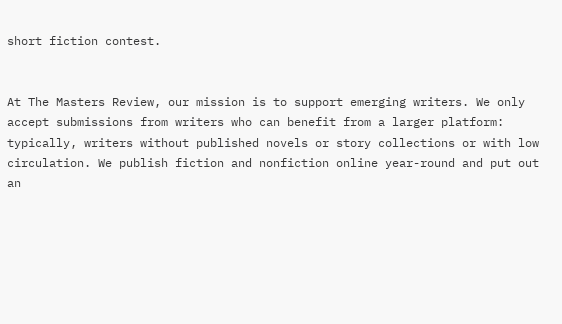short fiction contest.


At The Masters Review, our mission is to support emerging writers. We only accept submissions from writers who can benefit from a larger platform: typically, writers without published novels or story collections or with low circulation. We publish fiction and nonfiction online year-round and put out an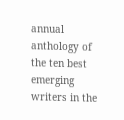annual anthology of the ten best emerging writers in the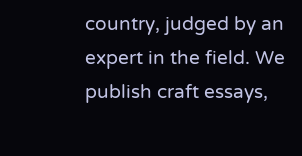country, judged by an expert in the field. We publish craft essays,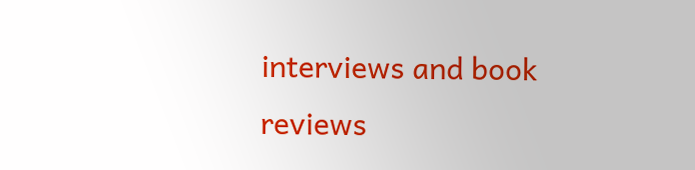interviews and book reviews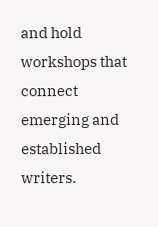and hold workshops that connect emerging and established writers.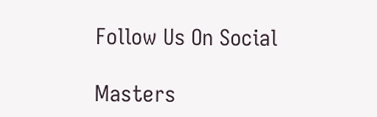Follow Us On Social

Masters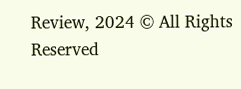Review, 2024 © All Rights Reserved